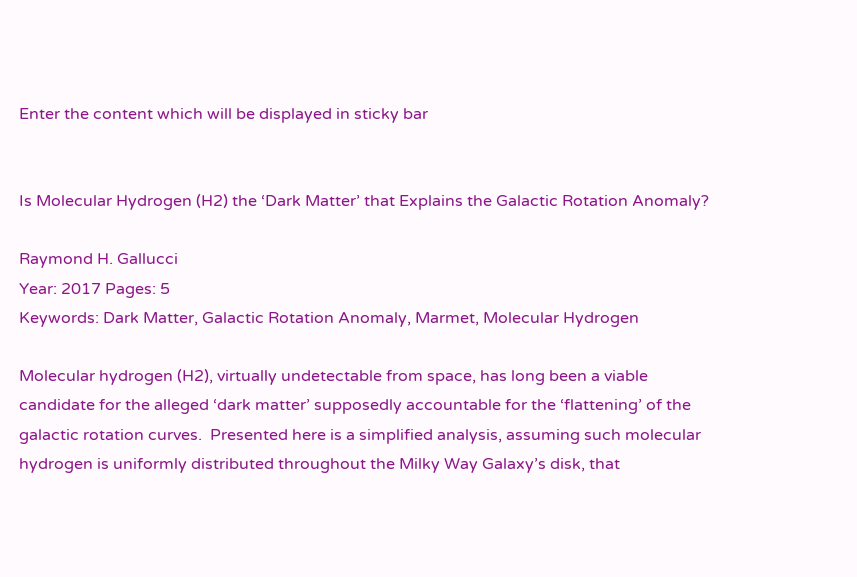Enter the content which will be displayed in sticky bar


Is Molecular Hydrogen (H2) the ‘Dark Matter’ that Explains the Galactic Rotation Anomaly?

Raymond H. Gallucci
Year: 2017 Pages: 5
Keywords: Dark Matter, Galactic Rotation Anomaly, Marmet, Molecular Hydrogen

Molecular hydrogen (H2), virtually undetectable from space, has long been a viable candidate for the alleged ‘dark matter’ supposedly accountable for the ‘flattening’ of the galactic rotation curves.  Presented here is a simplified analysis, assuming such molecular hydrogen is uniformly distributed throughout the Milky Way Galaxy’s disk, that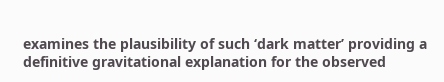examines the plausibility of such ‘dark matter’ providing a definitive gravitational explanation for the observed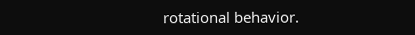rotational behavior.